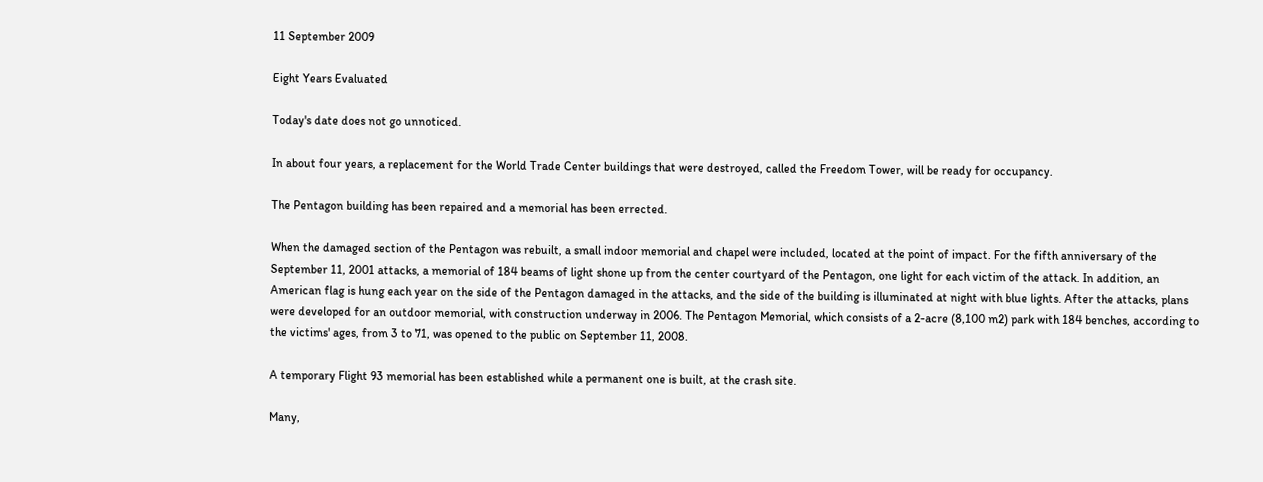11 September 2009

Eight Years Evaluated

Today's date does not go unnoticed.

In about four years, a replacement for the World Trade Center buildings that were destroyed, called the Freedom Tower, will be ready for occupancy.

The Pentagon building has been repaired and a memorial has been errected.

When the damaged section of the Pentagon was rebuilt, a small indoor memorial and chapel were included, located at the point of impact. For the fifth anniversary of the September 11, 2001 attacks, a memorial of 184 beams of light shone up from the center courtyard of the Pentagon, one light for each victim of the attack. In addition, an American flag is hung each year on the side of the Pentagon damaged in the attacks, and the side of the building is illuminated at night with blue lights. After the attacks, plans were developed for an outdoor memorial, with construction underway in 2006. The Pentagon Memorial, which consists of a 2-acre (8,100 m2) park with 184 benches, according to the victims' ages, from 3 to 71, was opened to the public on September 11, 2008.

A temporary Flight 93 memorial has been established while a permanent one is built, at the crash site.

Many,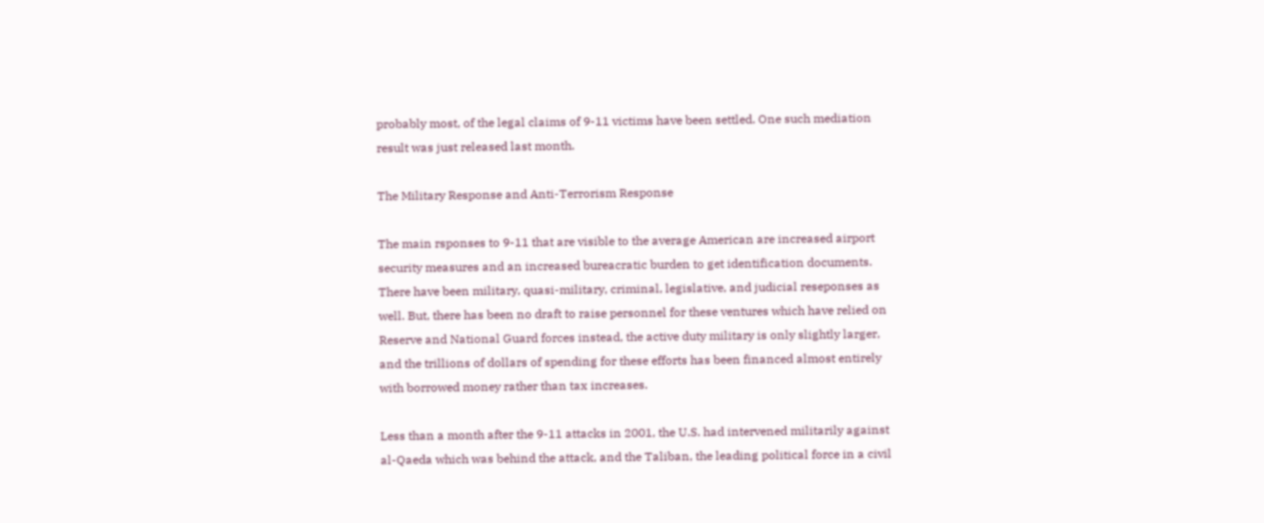probably most, of the legal claims of 9-11 victims have been settled. One such mediation result was just released last month.

The Military Response and Anti-Terrorism Response

The main rsponses to 9-11 that are visible to the average American are increased airport security measures and an increased bureacratic burden to get identification documents. There have been military, quasi-military, criminal, legislative, and judicial reseponses as well. But, there has been no draft to raise personnel for these ventures which have relied on Reserve and National Guard forces instead, the active duty military is only slightly larger, and the trillions of dollars of spending for these efforts has been financed almost entirely with borrowed money rather than tax increases.

Less than a month after the 9-11 attacks in 2001, the U.S. had intervened militarily against al-Qaeda which was behind the attack, and the Taliban, the leading political force in a civil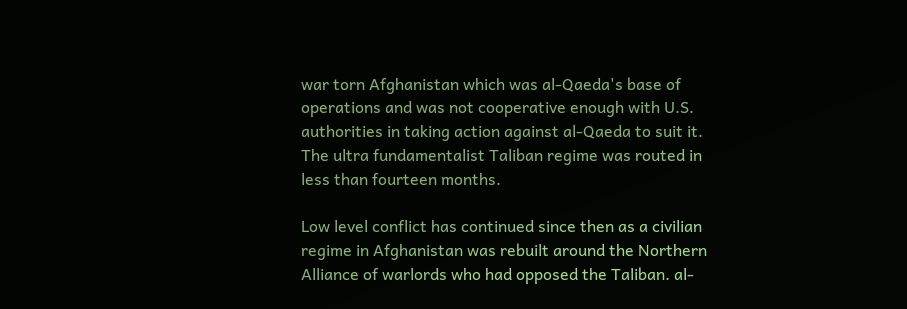war torn Afghanistan which was al-Qaeda's base of operations and was not cooperative enough with U.S. authorities in taking action against al-Qaeda to suit it. The ultra fundamentalist Taliban regime was routed in less than fourteen months.

Low level conflict has continued since then as a civilian regime in Afghanistan was rebuilt around the Northern Alliance of warlords who had opposed the Taliban. al-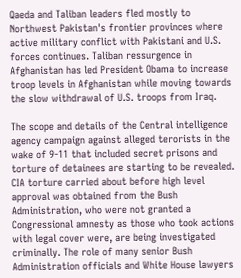Qaeda and Taliban leaders fled mostly to Northwest Pakistan's frontier provinces where active military conflict with Pakistani and U.S. forces continues. Taliban ressurgence in Afghanistan has led President Obama to increase troop levels in Afghanistan while moving towards the slow withdrawal of U.S. troops from Iraq.

The scope and details of the Central intelligence agency campaign against alleged terorists in the wake of 9-11 that included secret prisons and torture of detainees are starting to be revealed. CIA torture carried about before high level approval was obtained from the Bush Administration, who were not granted a Congressional amnesty as those who took actions with legal cover were, are being investigated criminally. The role of many senior Bush Administration officials and White House lawyers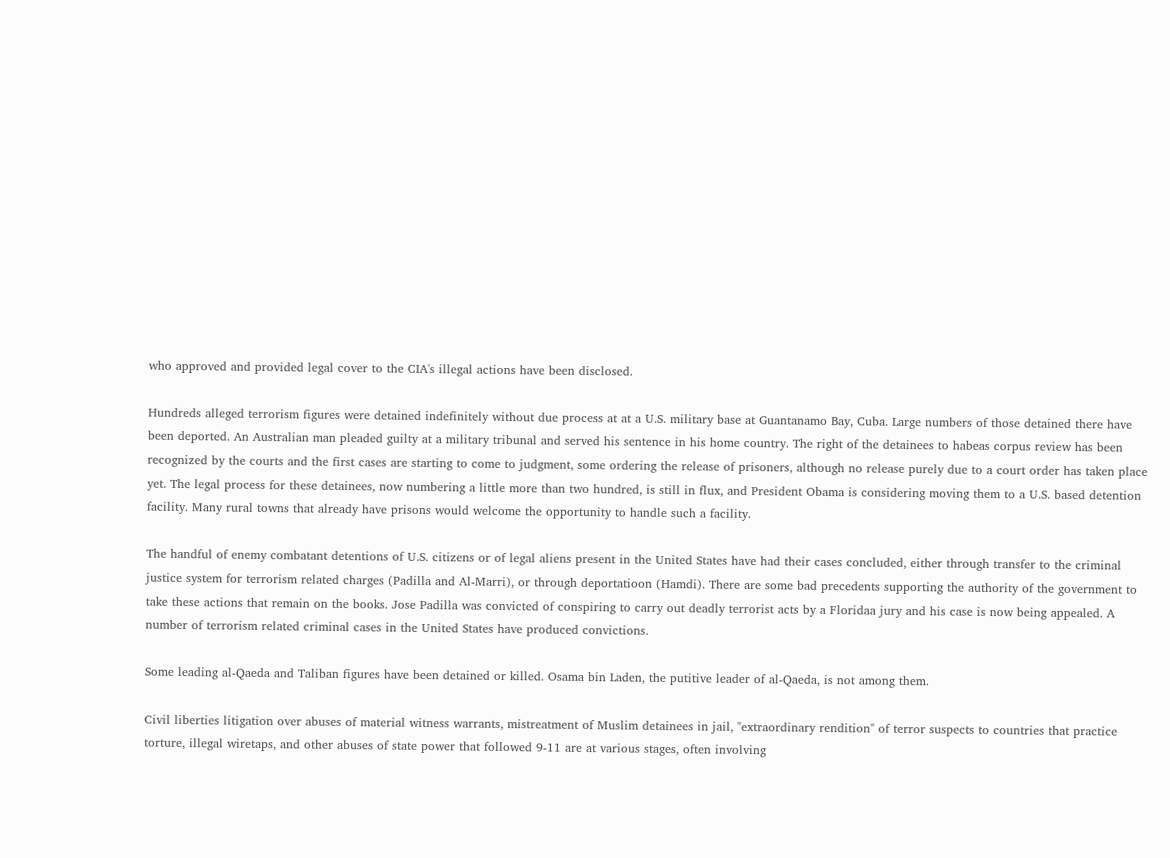who approved and provided legal cover to the CIA's illegal actions have been disclosed.

Hundreds alleged terrorism figures were detained indefinitely without due process at at a U.S. military base at Guantanamo Bay, Cuba. Large numbers of those detained there have been deported. An Australian man pleaded guilty at a military tribunal and served his sentence in his home country. The right of the detainees to habeas corpus review has been recognized by the courts and the first cases are starting to come to judgment, some ordering the release of prisoners, although no release purely due to a court order has taken place yet. The legal process for these detainees, now numbering a little more than two hundred, is still in flux, and President Obama is considering moving them to a U.S. based detention facility. Many rural towns that already have prisons would welcome the opportunity to handle such a facility.

The handful of enemy combatant detentions of U.S. citizens or of legal aliens present in the United States have had their cases concluded, either through transfer to the criminal justice system for terrorism related charges (Padilla and Al-Marri), or through deportatioon (Hamdi). There are some bad precedents supporting the authority of the government to take these actions that remain on the books. Jose Padilla was convicted of conspiring to carry out deadly terrorist acts by a Floridaa jury and his case is now being appealed. A number of terrorism related criminal cases in the United States have produced convictions.

Some leading al-Qaeda and Taliban figures have been detained or killed. Osama bin Laden, the putitive leader of al-Qaeda, is not among them.

Civil liberties litigation over abuses of material witness warrants, mistreatment of Muslim detainees in jail, "extraordinary rendition" of terror suspects to countries that practice torture, illegal wiretaps, and other abuses of state power that followed 9-11 are at various stages, often involving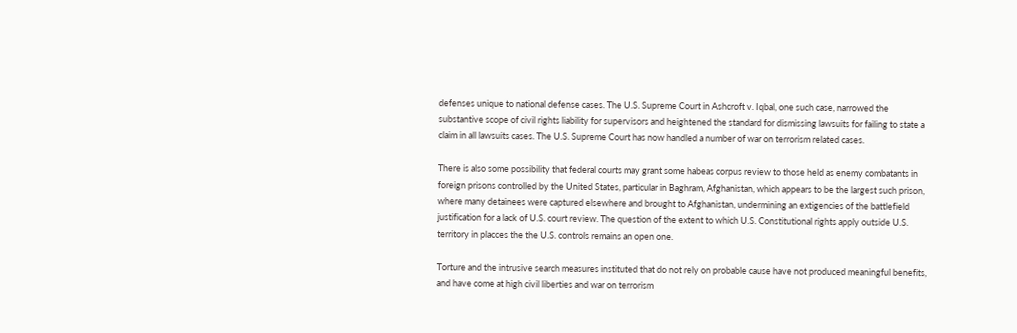defenses unique to national defense cases. The U.S. Supreme Court in Ashcroft v. Iqbal, one such case, narrowed the substantive scope of civil rights liability for supervisors and heightened the standard for dismissing lawsuits for failing to state a claim in all lawsuits cases. The U.S. Supreme Court has now handled a number of war on terrorism related cases.

There is also some possibility that federal courts may grant some habeas corpus review to those held as enemy combatants in foreign prisons controlled by the United States, particular in Baghram, Afghanistan, which appears to be the largest such prison, where many detainees were captured elsewhere and brought to Afghanistan, undermining an extigencies of the battlefield justification for a lack of U.S. court review. The question of the extent to which U.S. Constitutional rights apply outside U.S. territory in placces the the U.S. controls remains an open one.

Torture and the intrusive search measures instituted that do not rely on probable cause have not produced meaningful benefits, and have come at high civil liberties and war on terrorism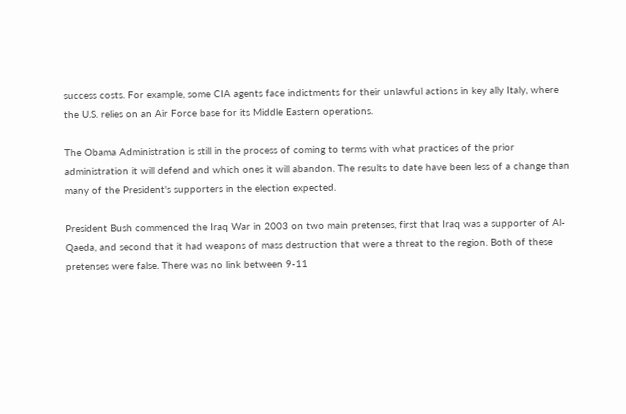success costs. For example, some CIA agents face indictments for their unlawful actions in key ally Italy, where the U.S. relies on an Air Force base for its Middle Eastern operations.

The Obama Administration is still in the process of coming to terms with what practices of the prior administration it will defend and which ones it will abandon. The results to date have been less of a change than many of the President's supporters in the election expected.

President Bush commenced the Iraq War in 2003 on two main pretenses, first that Iraq was a supporter of Al-Qaeda, and second that it had weapons of mass destruction that were a threat to the region. Both of these pretenses were false. There was no link between 9-11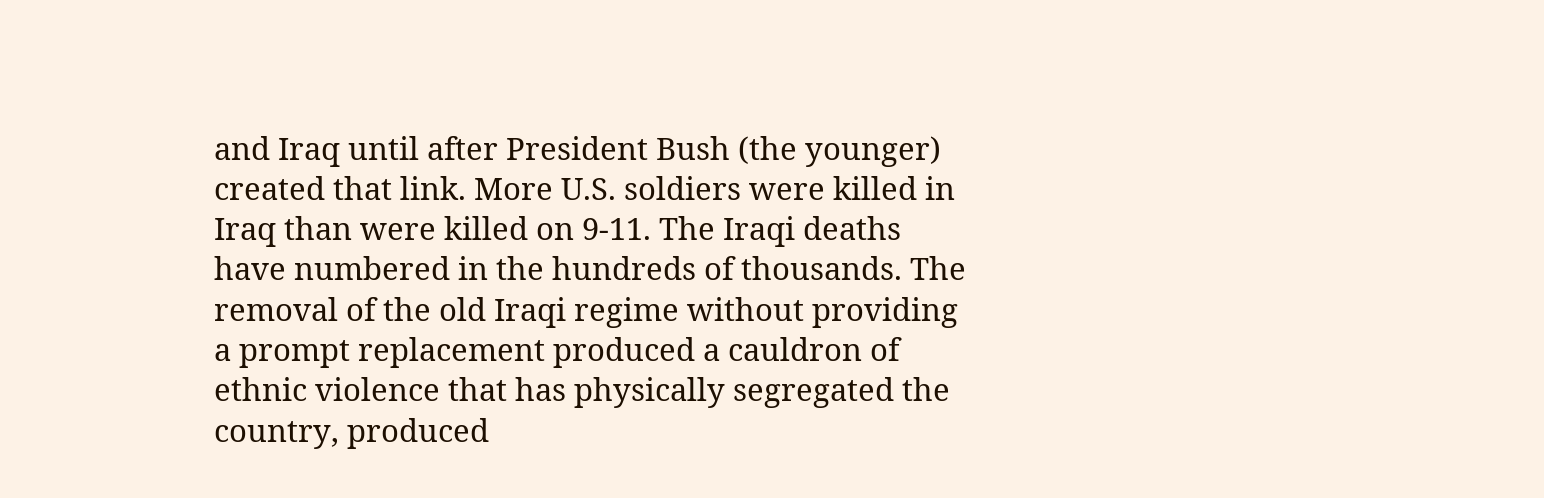and Iraq until after President Bush (the younger) created that link. More U.S. soldiers were killed in Iraq than were killed on 9-11. The Iraqi deaths have numbered in the hundreds of thousands. The removal of the old Iraqi regime without providing a prompt replacement produced a cauldron of ethnic violence that has physically segregated the country, produced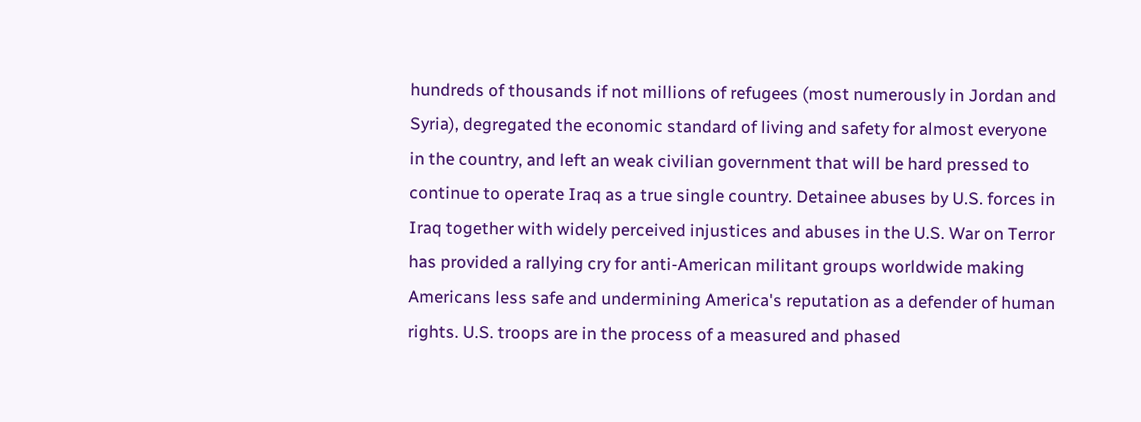hundreds of thousands if not millions of refugees (most numerously in Jordan and Syria), degregated the economic standard of living and safety for almost everyone in the country, and left an weak civilian government that will be hard pressed to continue to operate Iraq as a true single country. Detainee abuses by U.S. forces in Iraq together with widely perceived injustices and abuses in the U.S. War on Terror has provided a rallying cry for anti-American militant groups worldwide making Americans less safe and undermining America's reputation as a defender of human rights. U.S. troops are in the process of a measured and phased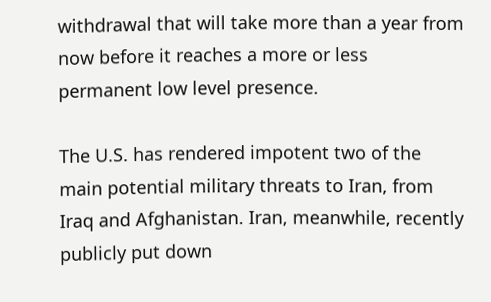withdrawal that will take more than a year from now before it reaches a more or less permanent low level presence.

The U.S. has rendered impotent two of the main potential military threats to Iran, from Iraq and Afghanistan. Iran, meanwhile, recently publicly put down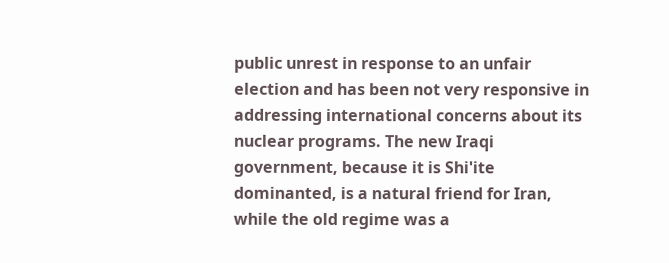public unrest in response to an unfair election and has been not very responsive in addressing international concerns about its nuclear programs. The new Iraqi government, because it is Shi'ite dominanted, is a natural friend for Iran, while the old regime was a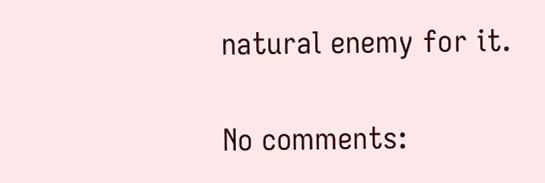natural enemy for it.

No comments: